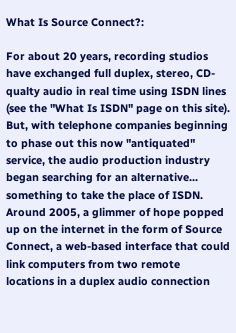What Is Source Connect?:

For about 20 years, recording studios have exchanged full duplex, stereo, CD-qualty audio in real time using ISDN lines (see the "What Is ISDN" page on this site). But, with telephone companies beginning to phase out this now "antiquated" service, the audio production industry began searching for an alternative... something to take the place of ISDN. Around 2005, a glimmer of hope popped up on the internet in the form of Source Connect, a web-based interface that could link computers from two remote locations in a duplex audio connection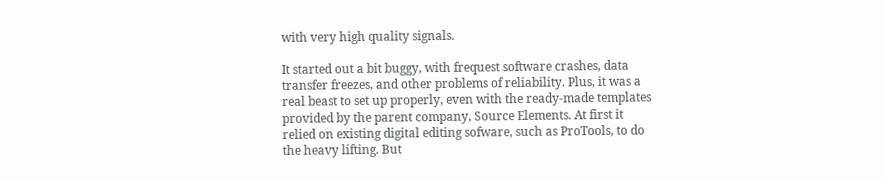with very high quality signals.

It started out a bit buggy, with frequest software crashes, data transfer freezes, and other problems of reliability. Plus, it was a real beast to set up properly, even with the ready-made templates provided by the parent company, Source Elements. At first it relied on existing digital editing sofware, such as ProTools, to do the heavy lifting. But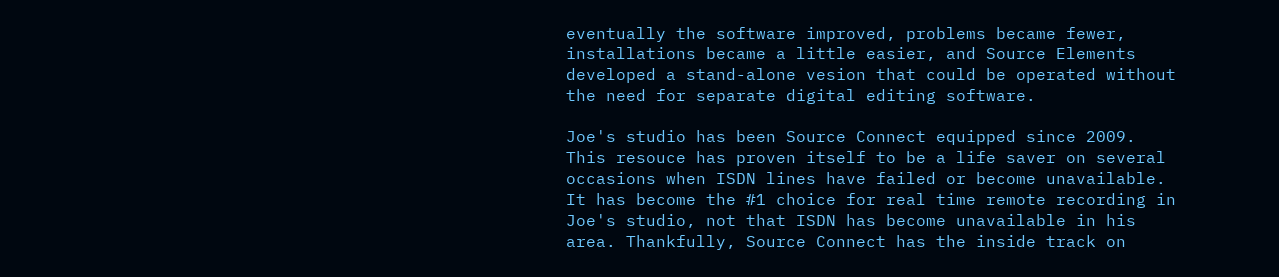eventually the software improved, problems became fewer, installations became a little easier, and Source Elements developed a stand-alone vesion that could be operated without the need for separate digital editing software.

Joe's studio has been Source Connect equipped since 2009. This resouce has proven itself to be a life saver on several occasions when ISDN lines have failed or become unavailable. It has become the #1 choice for real time remote recording in Joe's studio, not that ISDN has become unavailable in his area. Thankfully, Source Connect has the inside track on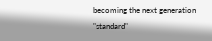becoming the next generation "standard"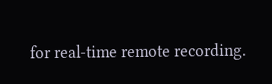for real-time remote recording.